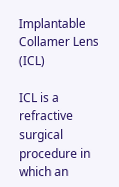Implantable Collamer Lens (ICL)

ICL is a refractive surgical procedure in which an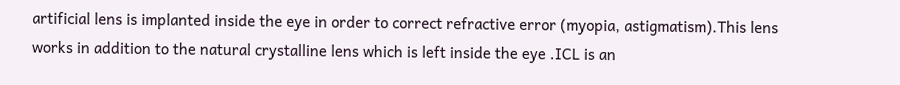artificial lens is implanted inside the eye in order to correct refractive error (myopia, astigmatism).This lens works in addition to the natural crystalline lens which is left inside the eye .ICL is an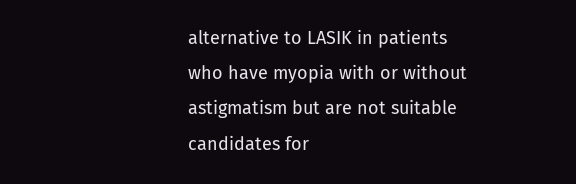alternative to LASIK in patients who have myopia with or without astigmatism but are not suitable candidates for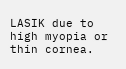LASIK due to high myopia or thin cornea.